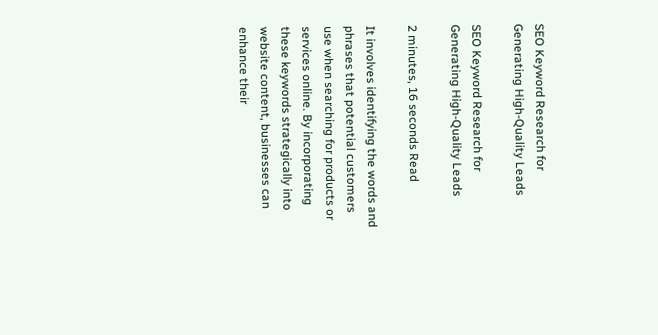SEO Keyword Research for Generating High-Quality Leads

SEO Keyword Research for Generating High-Quality Leads

2 minutes, 16 seconds Read

It involves identifying the words and phrases that potential customers use when searching for products or services online. By incorporating these keywords strategically into website content, businesses can enhance their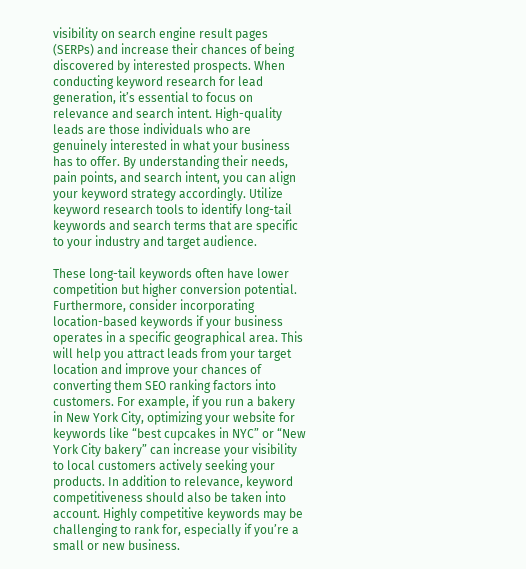visibility on search engine result pages (SERPs) and increase their chances of being discovered by interested prospects. When conducting keyword research for lead generation, it’s essential to focus on relevance and search intent. High-quality leads are those individuals who are genuinely interested in what your business has to offer. By understanding their needs, pain points, and search intent, you can align your keyword strategy accordingly. Utilize keyword research tools to identify long-tail keywords and search terms that are specific to your industry and target audience.

These long-tail keywords often have lower competition but higher conversion potential. Furthermore, consider incorporating location-based keywords if your business operates in a specific geographical area. This will help you attract leads from your target location and improve your chances of converting them SEO ranking factors into customers. For example, if you run a bakery in New York City, optimizing your website for keywords like “best cupcakes in NYC” or “New York City bakery” can increase your visibility to local customers actively seeking your products. In addition to relevance, keyword competitiveness should also be taken into account. Highly competitive keywords may be challenging to rank for, especially if you’re a small or new business.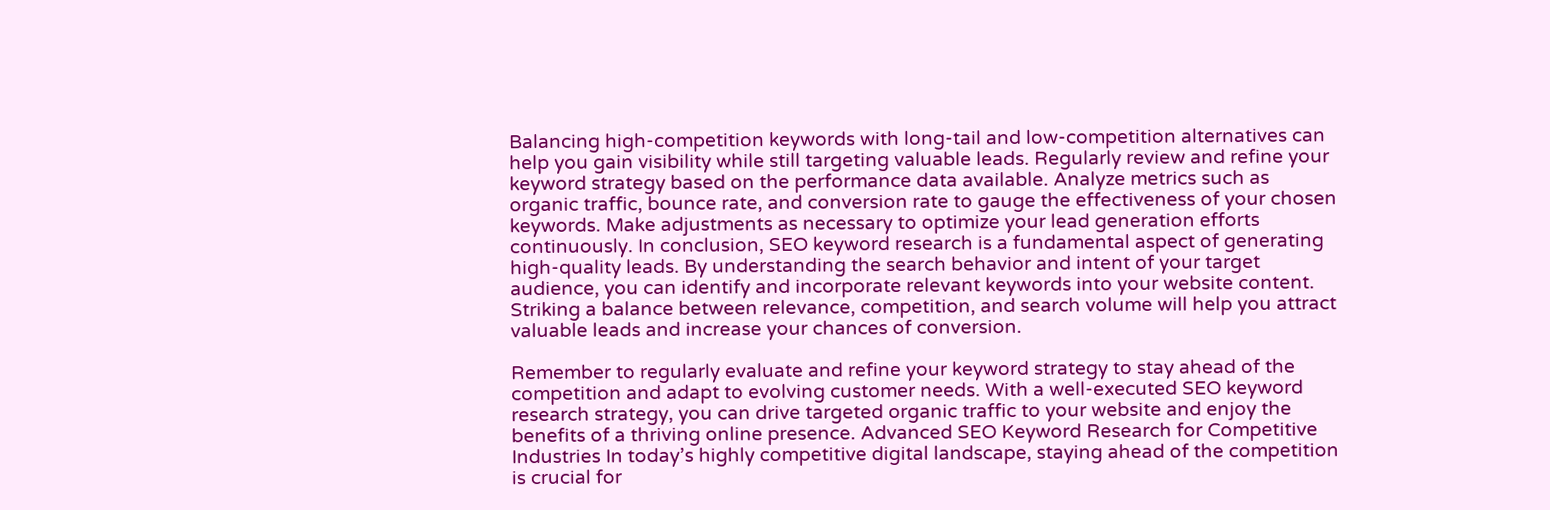Balancing high-competition keywords with long-tail and low-competition alternatives can help you gain visibility while still targeting valuable leads. Regularly review and refine your keyword strategy based on the performance data available. Analyze metrics such as organic traffic, bounce rate, and conversion rate to gauge the effectiveness of your chosen keywords. Make adjustments as necessary to optimize your lead generation efforts continuously. In conclusion, SEO keyword research is a fundamental aspect of generating high-quality leads. By understanding the search behavior and intent of your target audience, you can identify and incorporate relevant keywords into your website content. Striking a balance between relevance, competition, and search volume will help you attract valuable leads and increase your chances of conversion.

Remember to regularly evaluate and refine your keyword strategy to stay ahead of the competition and adapt to evolving customer needs. With a well-executed SEO keyword research strategy, you can drive targeted organic traffic to your website and enjoy the benefits of a thriving online presence. Advanced SEO Keyword Research for Competitive Industries In today’s highly competitive digital landscape, staying ahead of the competition is crucial for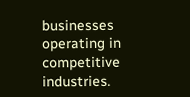businesses operating in competitive industries.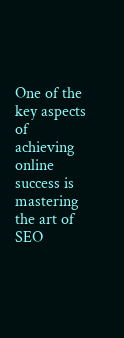One of the key aspects of achieving online success is mastering the art of SEO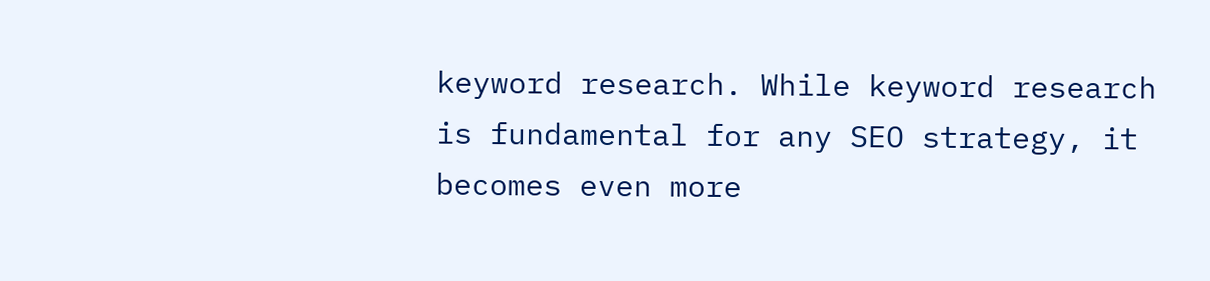keyword research. While keyword research is fundamental for any SEO strategy, it becomes even more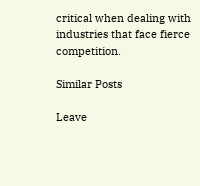critical when dealing with industries that face fierce competition.

Similar Posts

Leave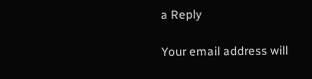a Reply

Your email address will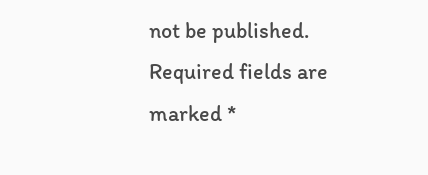not be published. Required fields are marked *